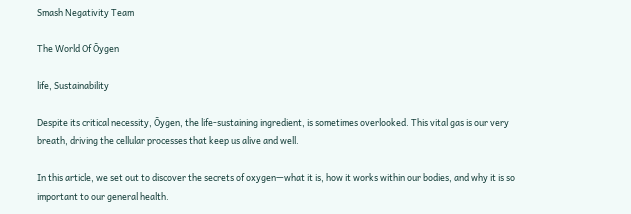Smash Negativity Team

The World Of Õygen

life, Sustainability

Despite its critical necessity, Õygen, the life-sustaining ingredient, is sometimes overlooked. This vital gas is our very breath, driving the cellular processes that keep us alive and well.

In this article, we set out to discover the secrets of oxygen—what it is, how it works within our bodies, and why it is so important to our general health.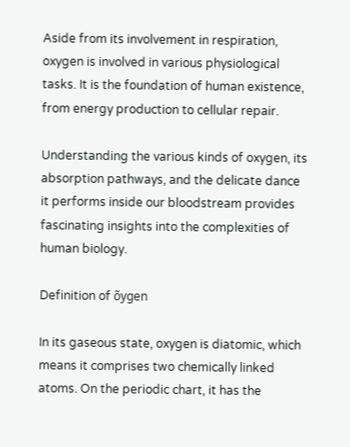Aside from its involvement in respiration, oxygen is involved in various physiological tasks. It is the foundation of human existence, from energy production to cellular repair.

Understanding the various kinds of oxygen, its absorption pathways, and the delicate dance it performs inside our bloodstream provides fascinating insights into the complexities of human biology.

Definition of õygen

In its gaseous state, oxygen is diatomic, which means it comprises two chemically linked atoms. On the periodic chart, it has the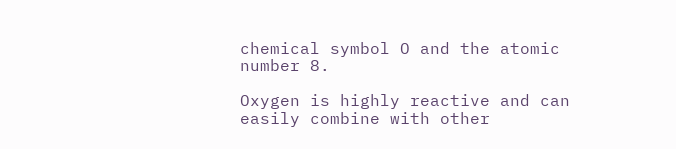chemical symbol O and the atomic number 8.

Oxygen is highly reactive and can easily combine with other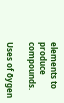elements to produce compounds.

Uses of õygen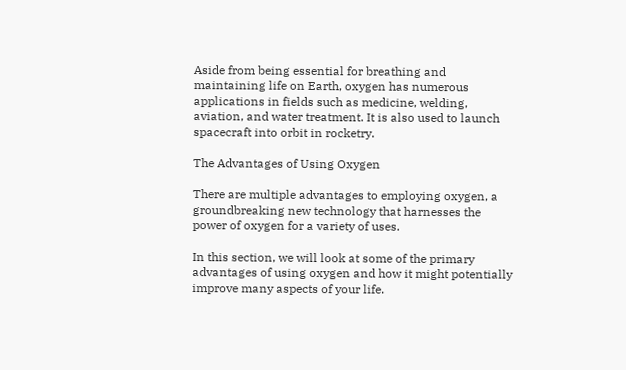Aside from being essential for breathing and maintaining life on Earth, oxygen has numerous applications in fields such as medicine, welding, aviation, and water treatment. It is also used to launch spacecraft into orbit in rocketry.

The Advantages of Using Oxygen

There are multiple advantages to employing oxygen, a groundbreaking new technology that harnesses the power of oxygen for a variety of uses.

In this section, we will look at some of the primary advantages of using oxygen and how it might potentially improve many aspects of your life.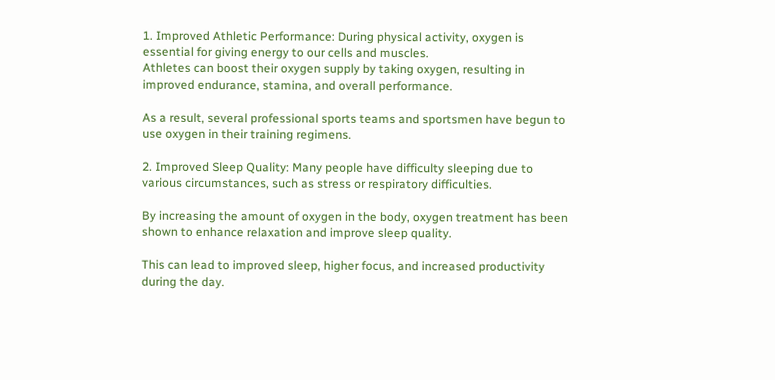1. Improved Athletic Performance: During physical activity, oxygen is essential for giving energy to our cells and muscles.
Athletes can boost their oxygen supply by taking oxygen, resulting in improved endurance, stamina, and overall performance.

As a result, several professional sports teams and sportsmen have begun to use oxygen in their training regimens.

2. Improved Sleep Quality: Many people have difficulty sleeping due to various circumstances, such as stress or respiratory difficulties.

By increasing the amount of oxygen in the body, oxygen treatment has been shown to enhance relaxation and improve sleep quality.

This can lead to improved sleep, higher focus, and increased productivity during the day.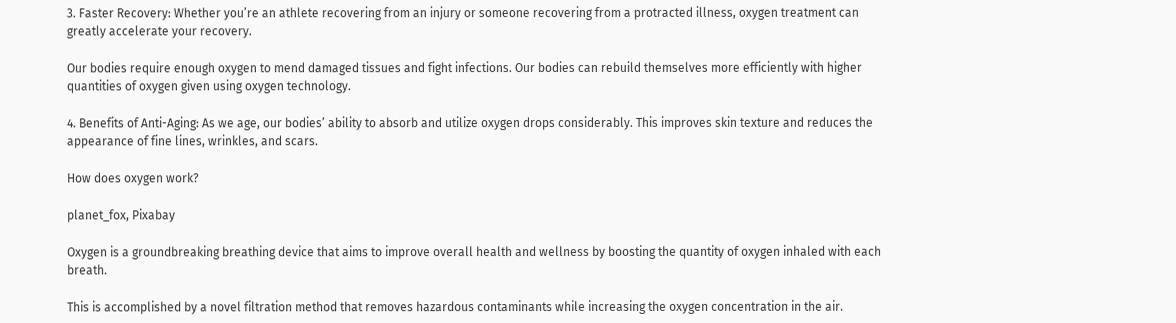3. Faster Recovery: Whether you’re an athlete recovering from an injury or someone recovering from a protracted illness, oxygen treatment can greatly accelerate your recovery.

Our bodies require enough oxygen to mend damaged tissues and fight infections. Our bodies can rebuild themselves more efficiently with higher quantities of oxygen given using oxygen technology.

4. Benefits of Anti-Aging: As we age, our bodies’ ability to absorb and utilize oxygen drops considerably. This improves skin texture and reduces the appearance of fine lines, wrinkles, and scars.

How does oxygen work?

planet_fox, Pixabay

Oxygen is a groundbreaking breathing device that aims to improve overall health and wellness by boosting the quantity of oxygen inhaled with each breath.

This is accomplished by a novel filtration method that removes hazardous contaminants while increasing the oxygen concentration in the air.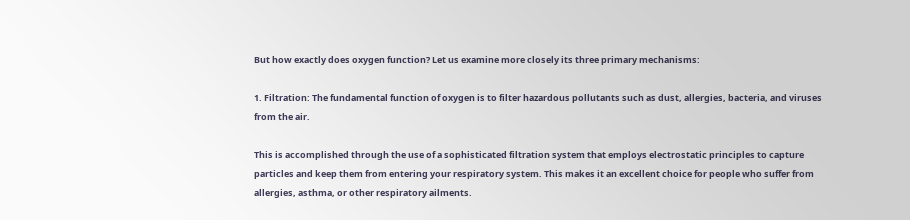But how exactly does oxygen function? Let us examine more closely its three primary mechanisms:

1. Filtration: The fundamental function of oxygen is to filter hazardous pollutants such as dust, allergies, bacteria, and viruses from the air.

This is accomplished through the use of a sophisticated filtration system that employs electrostatic principles to capture particles and keep them from entering your respiratory system. This makes it an excellent choice for people who suffer from allergies, asthma, or other respiratory ailments.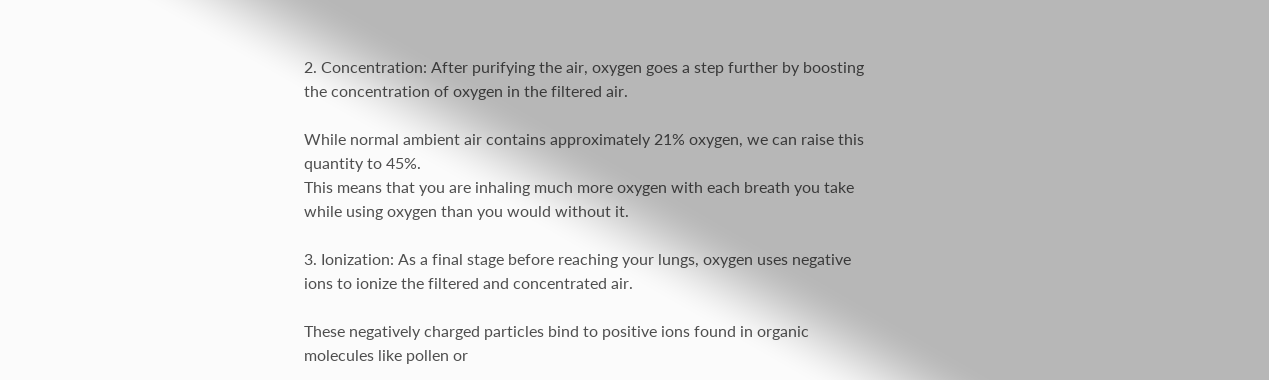2. Concentration: After purifying the air, oxygen goes a step further by boosting the concentration of oxygen in the filtered air.

While normal ambient air contains approximately 21% oxygen, we can raise this quantity to 45%.
This means that you are inhaling much more oxygen with each breath you take while using oxygen than you would without it.

3. Ionization: As a final stage before reaching your lungs, oxygen uses negative ions to ionize the filtered and concentrated air.

These negatively charged particles bind to positive ions found in organic molecules like pollen or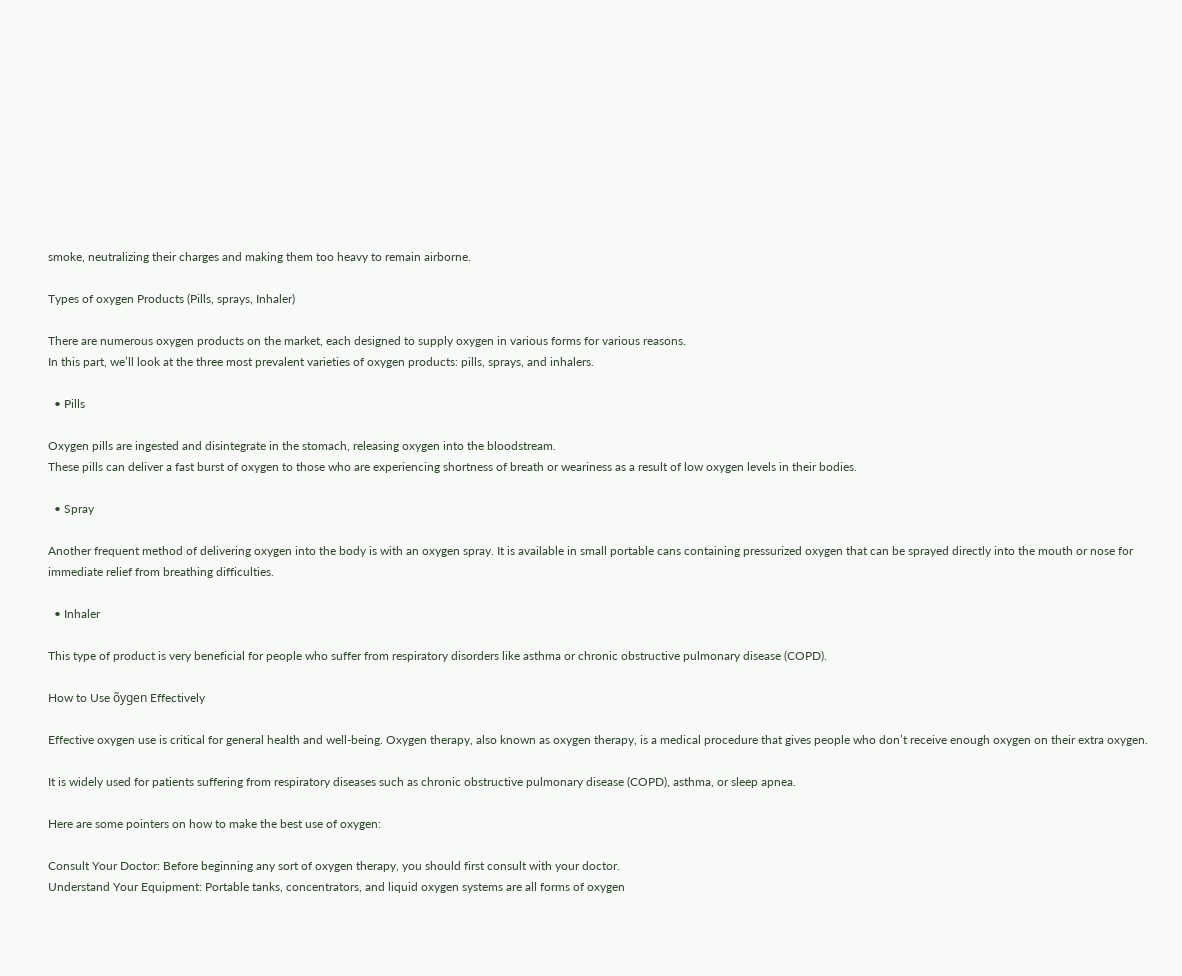smoke, neutralizing their charges and making them too heavy to remain airborne.

Types of oxygen Products (Pills, sprays, Inhaler)

There are numerous oxygen products on the market, each designed to supply oxygen in various forms for various reasons.
In this part, we’ll look at the three most prevalent varieties of oxygen products: pills, sprays, and inhalers.

  • Pills

Oxygen pills are ingested and disintegrate in the stomach, releasing oxygen into the bloodstream.
These pills can deliver a fast burst of oxygen to those who are experiencing shortness of breath or weariness as a result of low oxygen levels in their bodies.

  • Spray

Another frequent method of delivering oxygen into the body is with an oxygen spray. It is available in small portable cans containing pressurized oxygen that can be sprayed directly into the mouth or nose for immediate relief from breathing difficulties.

  • Inhaler

This type of product is very beneficial for people who suffer from respiratory disorders like asthma or chronic obstructive pulmonary disease (COPD).

How to Use õygen Effectively

Effective oxygen use is critical for general health and well-being. Oxygen therapy, also known as oxygen therapy, is a medical procedure that gives people who don’t receive enough oxygen on their extra oxygen.

It is widely used for patients suffering from respiratory diseases such as chronic obstructive pulmonary disease (COPD), asthma, or sleep apnea.

Here are some pointers on how to make the best use of oxygen:

Consult Your Doctor: Before beginning any sort of oxygen therapy, you should first consult with your doctor.
Understand Your Equipment: Portable tanks, concentrators, and liquid oxygen systems are all forms of oxygen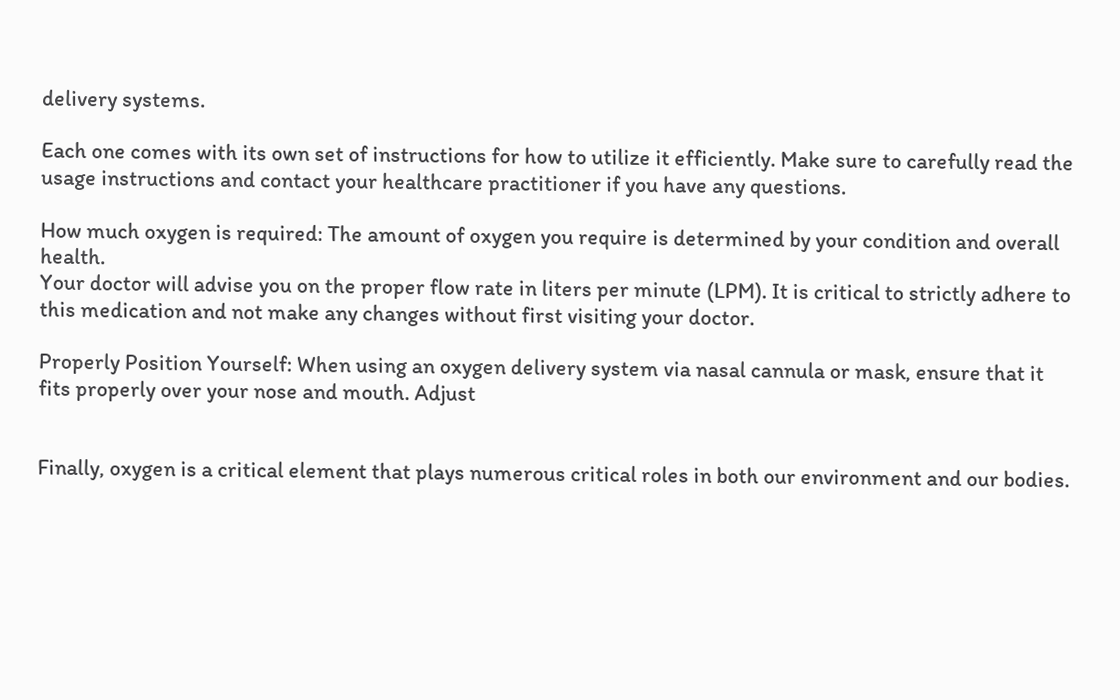delivery systems.

Each one comes with its own set of instructions for how to utilize it efficiently. Make sure to carefully read the usage instructions and contact your healthcare practitioner if you have any questions.

How much oxygen is required: The amount of oxygen you require is determined by your condition and overall health.
Your doctor will advise you on the proper flow rate in liters per minute (LPM). It is critical to strictly adhere to this medication and not make any changes without first visiting your doctor.

Properly Position Yourself: When using an oxygen delivery system via nasal cannula or mask, ensure that it fits properly over your nose and mouth. Adjust


Finally, oxygen is a critical element that plays numerous critical roles in both our environment and our bodies.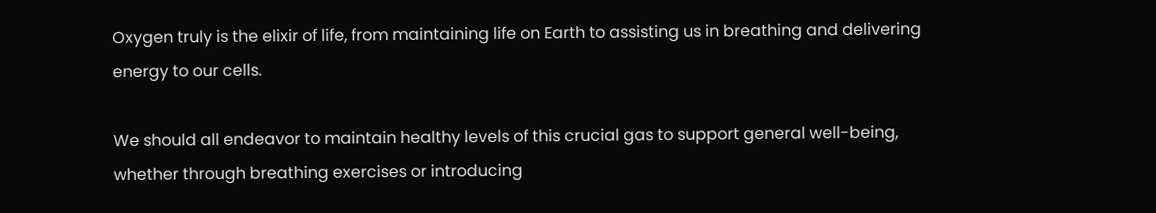Oxygen truly is the elixir of life, from maintaining life on Earth to assisting us in breathing and delivering energy to our cells.

We should all endeavor to maintain healthy levels of this crucial gas to support general well-being, whether through breathing exercises or introducing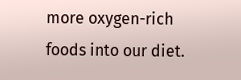more oxygen-rich foods into our diet.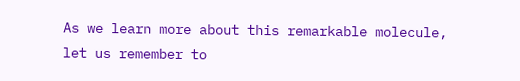As we learn more about this remarkable molecule, let us remember to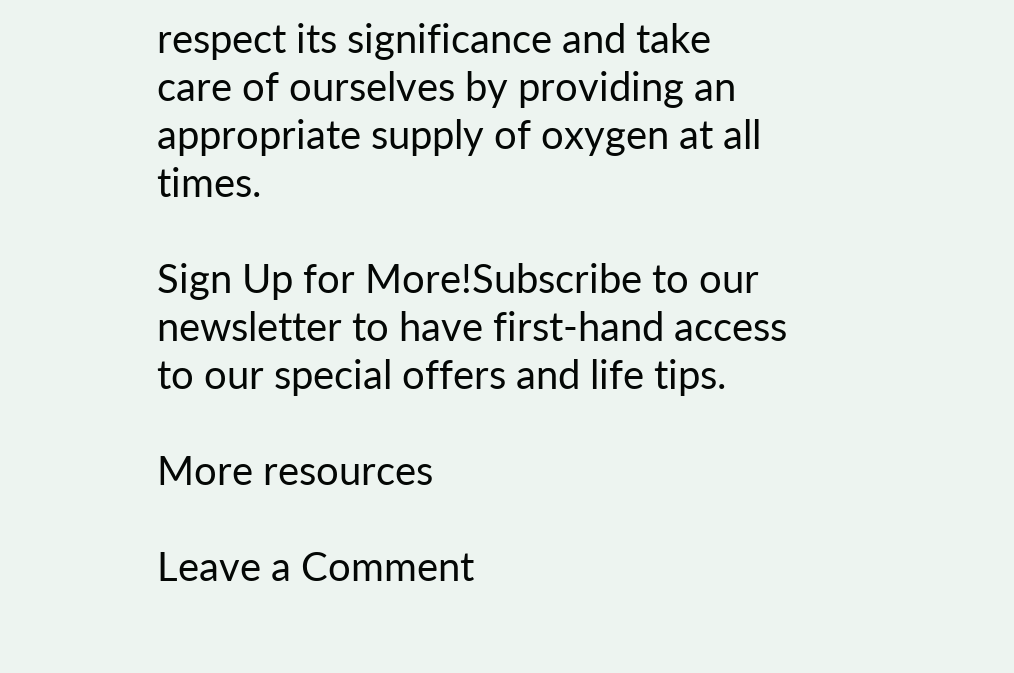respect its significance and take care of ourselves by providing an appropriate supply of oxygen at all times.

Sign Up for More!Subscribe to our newsletter to have first-hand access to our special offers and life tips.

More resources

Leave a Comment